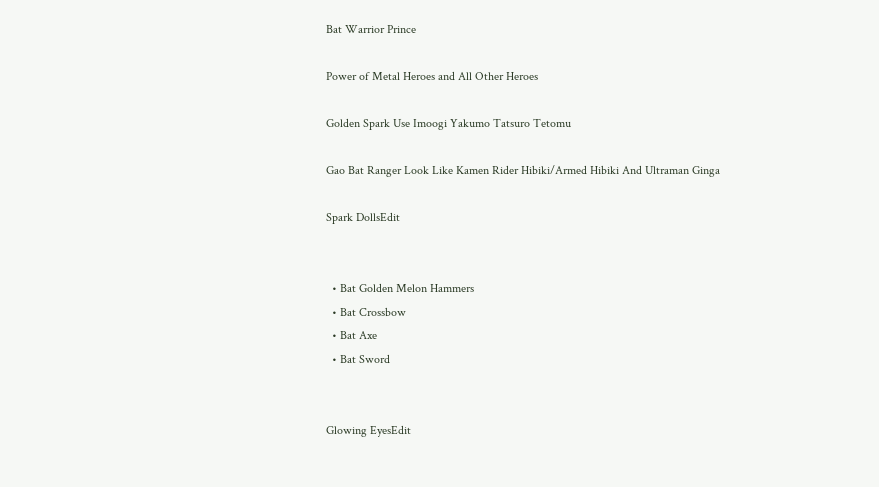Bat Warrior Prince

Power of Metal Heroes and All Other Heroes

Golden Spark Use Imoogi Yakumo Tatsuro Tetomu

Gao Bat Ranger Look Like Kamen Rider Hibiki/Armed Hibiki And Ultraman Ginga

Spark DollsEdit


  • Bat Golden Melon Hammers
  • Bat Crossbow
  • Bat Axe
  • Bat Sword


Glowing EyesEdit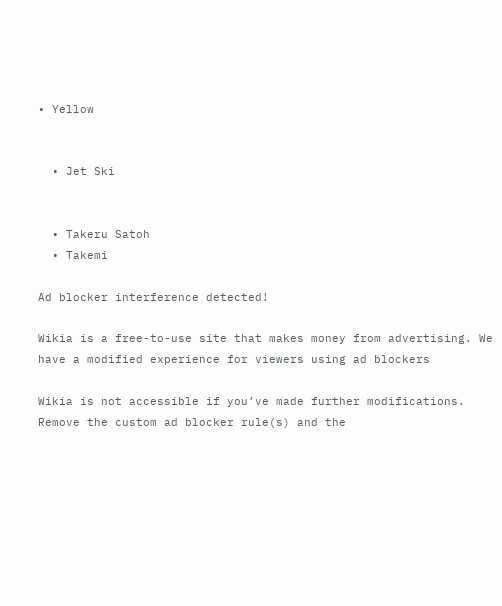• Yellow


  • Jet Ski


  • Takeru Satoh
  • Takemi

Ad blocker interference detected!

Wikia is a free-to-use site that makes money from advertising. We have a modified experience for viewers using ad blockers

Wikia is not accessible if you’ve made further modifications. Remove the custom ad blocker rule(s) and the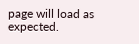page will load as expected.